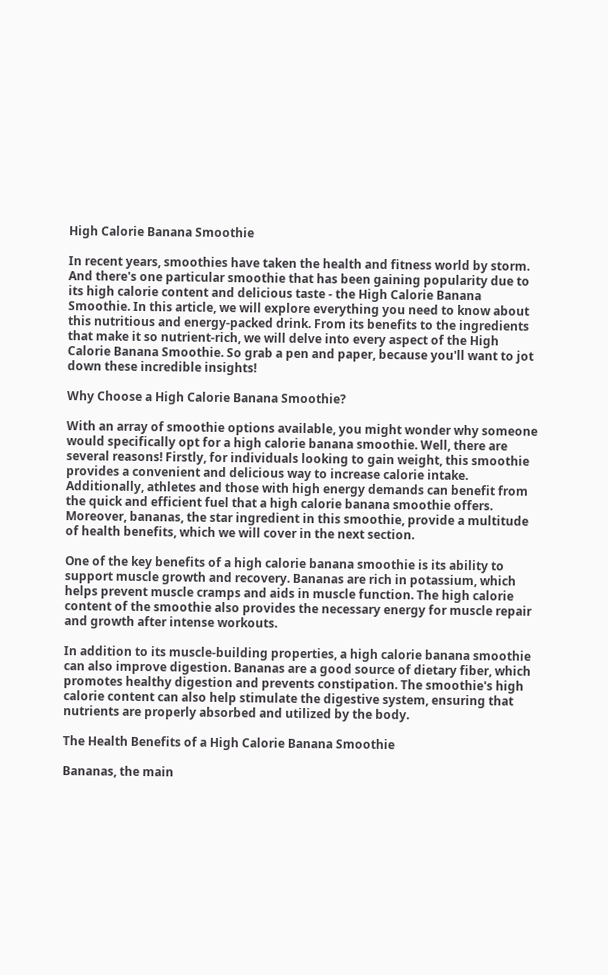High Calorie Banana Smoothie

In recent years, smoothies have taken the health and fitness world by storm. And there's one particular smoothie that has been gaining popularity due to its high calorie content and delicious taste - the High Calorie Banana Smoothie. In this article, we will explore everything you need to know about this nutritious and energy-packed drink. From its benefits to the ingredients that make it so nutrient-rich, we will delve into every aspect of the High Calorie Banana Smoothie. So grab a pen and paper, because you'll want to jot down these incredible insights!

Why Choose a High Calorie Banana Smoothie?

With an array of smoothie options available, you might wonder why someone would specifically opt for a high calorie banana smoothie. Well, there are several reasons! Firstly, for individuals looking to gain weight, this smoothie provides a convenient and delicious way to increase calorie intake. Additionally, athletes and those with high energy demands can benefit from the quick and efficient fuel that a high calorie banana smoothie offers. Moreover, bananas, the star ingredient in this smoothie, provide a multitude of health benefits, which we will cover in the next section.

One of the key benefits of a high calorie banana smoothie is its ability to support muscle growth and recovery. Bananas are rich in potassium, which helps prevent muscle cramps and aids in muscle function. The high calorie content of the smoothie also provides the necessary energy for muscle repair and growth after intense workouts.

In addition to its muscle-building properties, a high calorie banana smoothie can also improve digestion. Bananas are a good source of dietary fiber, which promotes healthy digestion and prevents constipation. The smoothie's high calorie content can also help stimulate the digestive system, ensuring that nutrients are properly absorbed and utilized by the body.

The Health Benefits of a High Calorie Banana Smoothie

Bananas, the main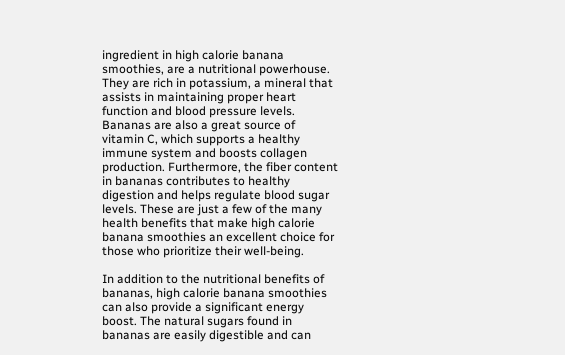ingredient in high calorie banana smoothies, are a nutritional powerhouse. They are rich in potassium, a mineral that assists in maintaining proper heart function and blood pressure levels. Bananas are also a great source of vitamin C, which supports a healthy immune system and boosts collagen production. Furthermore, the fiber content in bananas contributes to healthy digestion and helps regulate blood sugar levels. These are just a few of the many health benefits that make high calorie banana smoothies an excellent choice for those who prioritize their well-being.

In addition to the nutritional benefits of bananas, high calorie banana smoothies can also provide a significant energy boost. The natural sugars found in bananas are easily digestible and can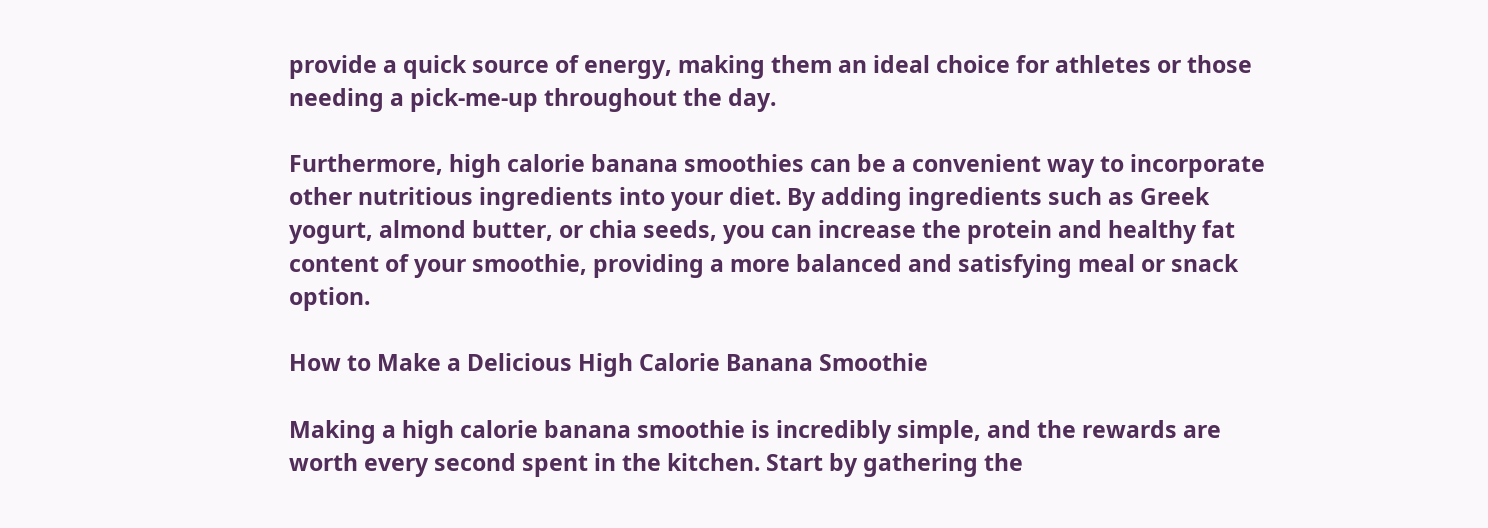provide a quick source of energy, making them an ideal choice for athletes or those needing a pick-me-up throughout the day.

Furthermore, high calorie banana smoothies can be a convenient way to incorporate other nutritious ingredients into your diet. By adding ingredients such as Greek yogurt, almond butter, or chia seeds, you can increase the protein and healthy fat content of your smoothie, providing a more balanced and satisfying meal or snack option.

How to Make a Delicious High Calorie Banana Smoothie

Making a high calorie banana smoothie is incredibly simple, and the rewards are worth every second spent in the kitchen. Start by gathering the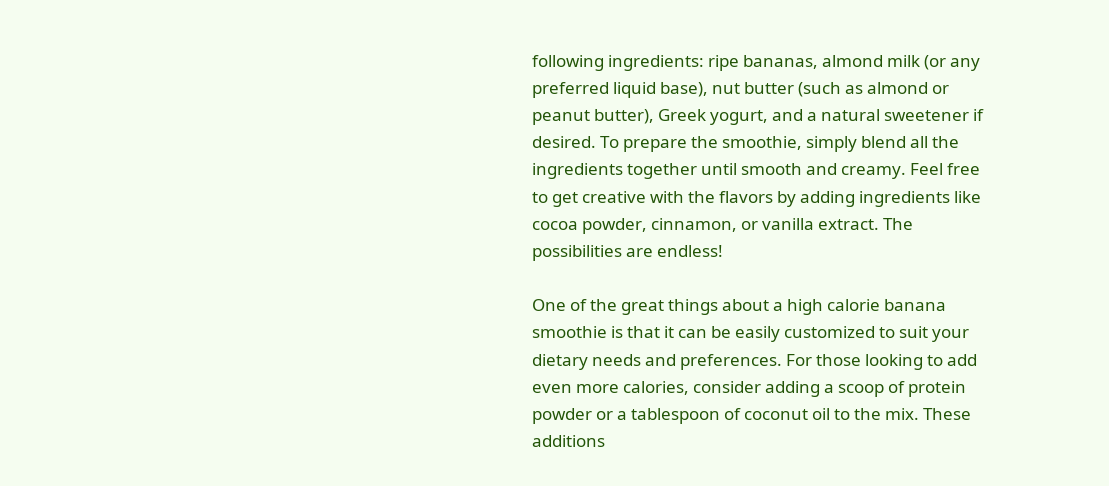following ingredients: ripe bananas, almond milk (or any preferred liquid base), nut butter (such as almond or peanut butter), Greek yogurt, and a natural sweetener if desired. To prepare the smoothie, simply blend all the ingredients together until smooth and creamy. Feel free to get creative with the flavors by adding ingredients like cocoa powder, cinnamon, or vanilla extract. The possibilities are endless!

One of the great things about a high calorie banana smoothie is that it can be easily customized to suit your dietary needs and preferences. For those looking to add even more calories, consider adding a scoop of protein powder or a tablespoon of coconut oil to the mix. These additions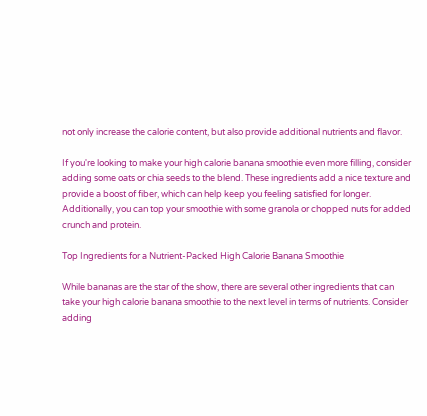not only increase the calorie content, but also provide additional nutrients and flavor.

If you're looking to make your high calorie banana smoothie even more filling, consider adding some oats or chia seeds to the blend. These ingredients add a nice texture and provide a boost of fiber, which can help keep you feeling satisfied for longer. Additionally, you can top your smoothie with some granola or chopped nuts for added crunch and protein.

Top Ingredients for a Nutrient-Packed High Calorie Banana Smoothie

While bananas are the star of the show, there are several other ingredients that can take your high calorie banana smoothie to the next level in terms of nutrients. Consider adding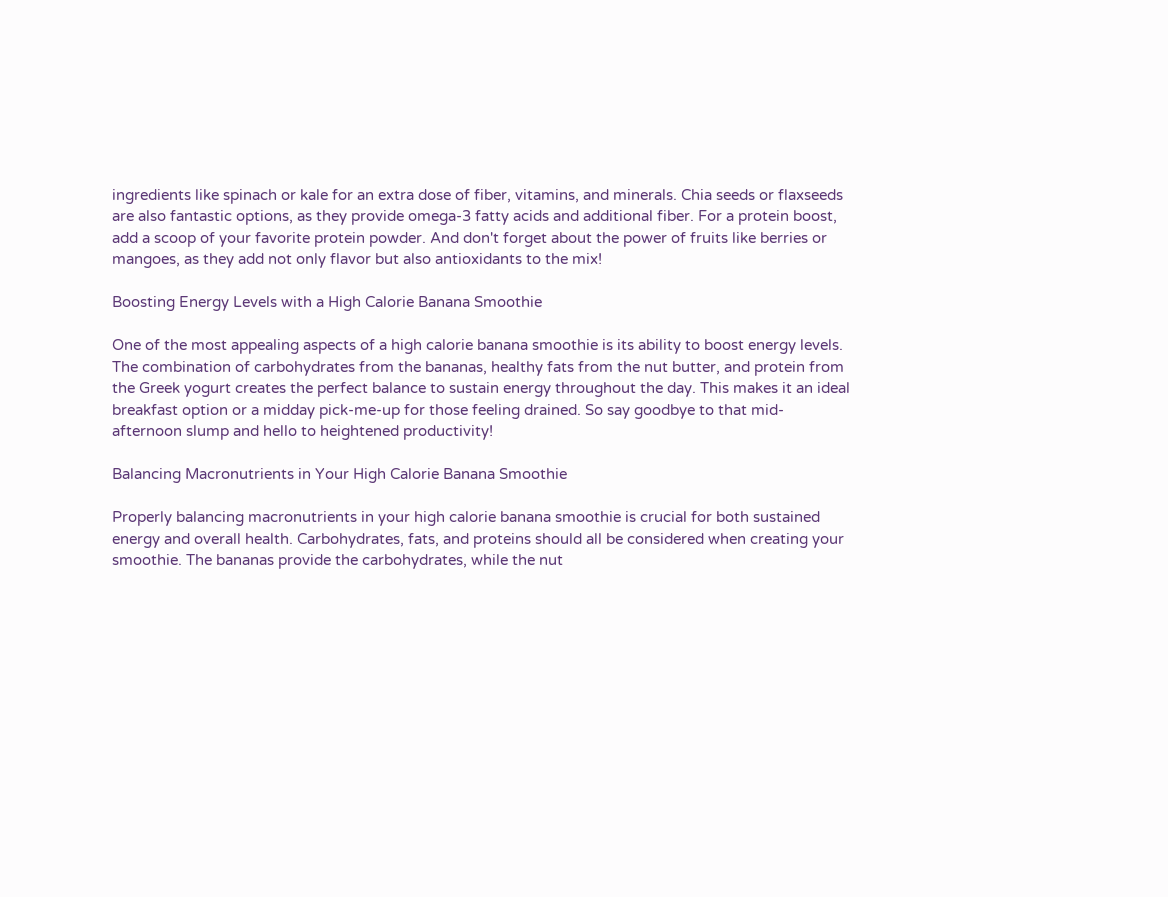ingredients like spinach or kale for an extra dose of fiber, vitamins, and minerals. Chia seeds or flaxseeds are also fantastic options, as they provide omega-3 fatty acids and additional fiber. For a protein boost, add a scoop of your favorite protein powder. And don't forget about the power of fruits like berries or mangoes, as they add not only flavor but also antioxidants to the mix!

Boosting Energy Levels with a High Calorie Banana Smoothie

One of the most appealing aspects of a high calorie banana smoothie is its ability to boost energy levels. The combination of carbohydrates from the bananas, healthy fats from the nut butter, and protein from the Greek yogurt creates the perfect balance to sustain energy throughout the day. This makes it an ideal breakfast option or a midday pick-me-up for those feeling drained. So say goodbye to that mid-afternoon slump and hello to heightened productivity!

Balancing Macronutrients in Your High Calorie Banana Smoothie

Properly balancing macronutrients in your high calorie banana smoothie is crucial for both sustained energy and overall health. Carbohydrates, fats, and proteins should all be considered when creating your smoothie. The bananas provide the carbohydrates, while the nut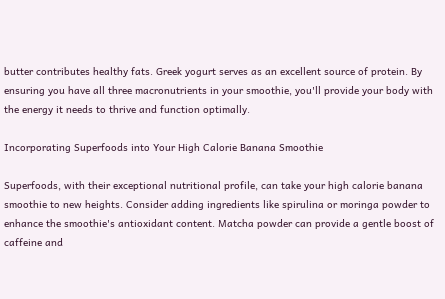butter contributes healthy fats. Greek yogurt serves as an excellent source of protein. By ensuring you have all three macronutrients in your smoothie, you'll provide your body with the energy it needs to thrive and function optimally.

Incorporating Superfoods into Your High Calorie Banana Smoothie

Superfoods, with their exceptional nutritional profile, can take your high calorie banana smoothie to new heights. Consider adding ingredients like spirulina or moringa powder to enhance the smoothie's antioxidant content. Matcha powder can provide a gentle boost of caffeine and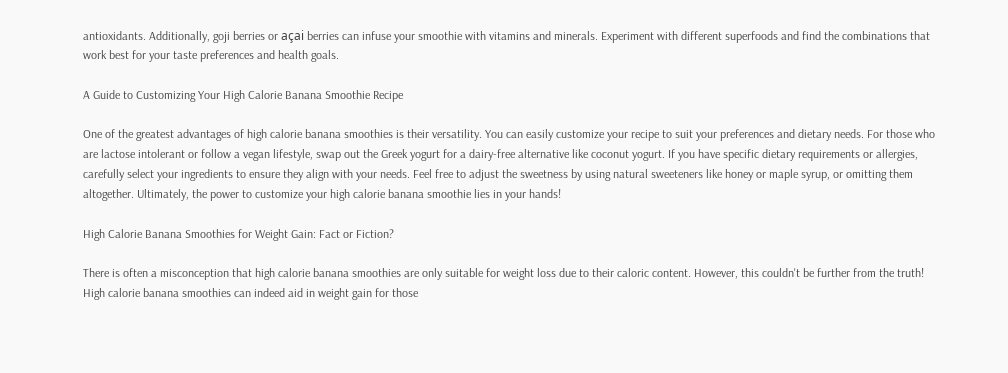antioxidants. Additionally, goji berries or açai berries can infuse your smoothie with vitamins and minerals. Experiment with different superfoods and find the combinations that work best for your taste preferences and health goals.

A Guide to Customizing Your High Calorie Banana Smoothie Recipe

One of the greatest advantages of high calorie banana smoothies is their versatility. You can easily customize your recipe to suit your preferences and dietary needs. For those who are lactose intolerant or follow a vegan lifestyle, swap out the Greek yogurt for a dairy-free alternative like coconut yogurt. If you have specific dietary requirements or allergies, carefully select your ingredients to ensure they align with your needs. Feel free to adjust the sweetness by using natural sweeteners like honey or maple syrup, or omitting them altogether. Ultimately, the power to customize your high calorie banana smoothie lies in your hands!

High Calorie Banana Smoothies for Weight Gain: Fact or Fiction?

There is often a misconception that high calorie banana smoothies are only suitable for weight loss due to their caloric content. However, this couldn't be further from the truth! High calorie banana smoothies can indeed aid in weight gain for those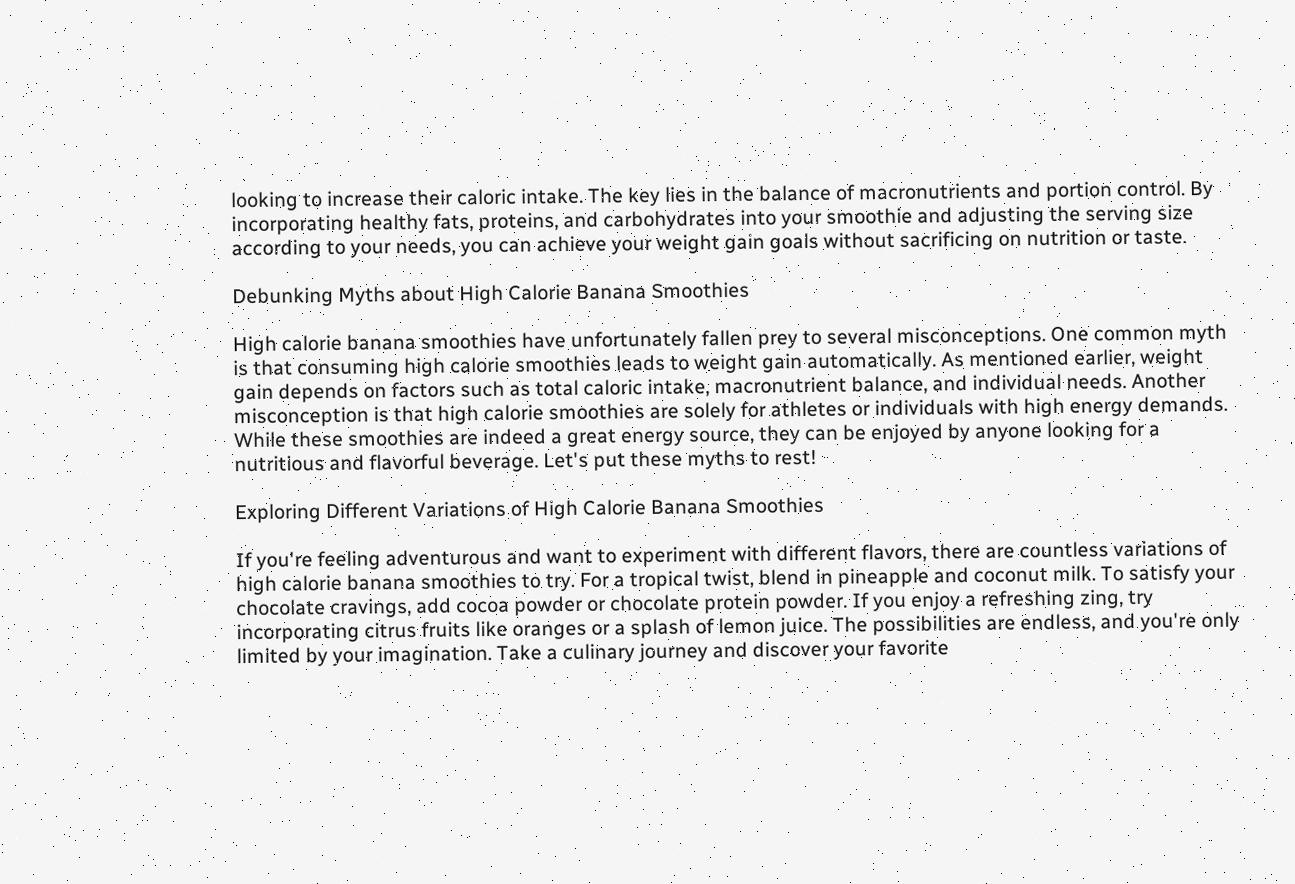looking to increase their caloric intake. The key lies in the balance of macronutrients and portion control. By incorporating healthy fats, proteins, and carbohydrates into your smoothie and adjusting the serving size according to your needs, you can achieve your weight gain goals without sacrificing on nutrition or taste.

Debunking Myths about High Calorie Banana Smoothies

High calorie banana smoothies have unfortunately fallen prey to several misconceptions. One common myth is that consuming high calorie smoothies leads to weight gain automatically. As mentioned earlier, weight gain depends on factors such as total caloric intake, macronutrient balance, and individual needs. Another misconception is that high calorie smoothies are solely for athletes or individuals with high energy demands. While these smoothies are indeed a great energy source, they can be enjoyed by anyone looking for a nutritious and flavorful beverage. Let's put these myths to rest!

Exploring Different Variations of High Calorie Banana Smoothies

If you're feeling adventurous and want to experiment with different flavors, there are countless variations of high calorie banana smoothies to try. For a tropical twist, blend in pineapple and coconut milk. To satisfy your chocolate cravings, add cocoa powder or chocolate protein powder. If you enjoy a refreshing zing, try incorporating citrus fruits like oranges or a splash of lemon juice. The possibilities are endless, and you're only limited by your imagination. Take a culinary journey and discover your favorite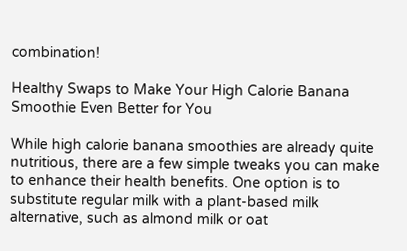combination!

Healthy Swaps to Make Your High Calorie Banana Smoothie Even Better for You

While high calorie banana smoothies are already quite nutritious, there are a few simple tweaks you can make to enhance their health benefits. One option is to substitute regular milk with a plant-based milk alternative, such as almond milk or oat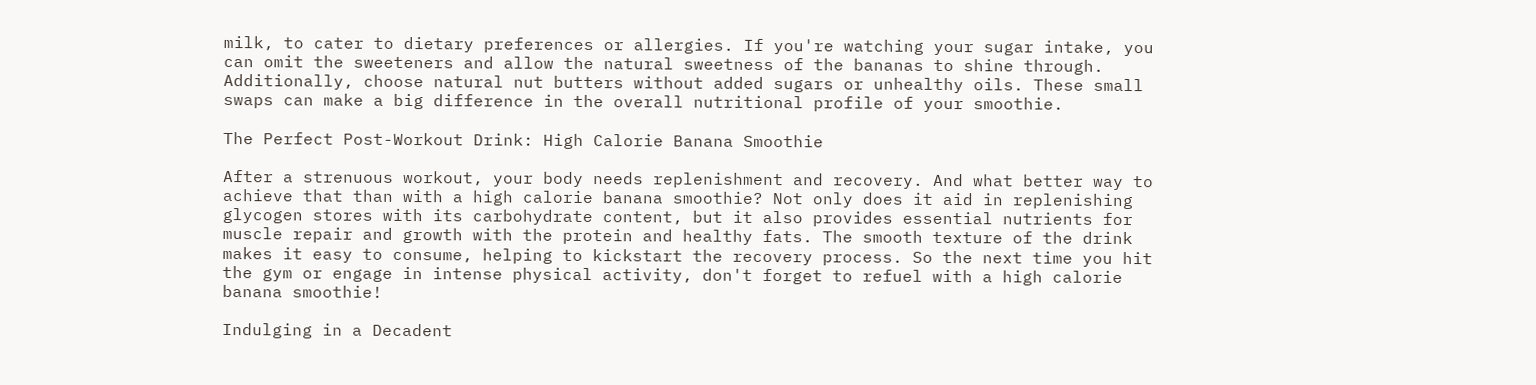milk, to cater to dietary preferences or allergies. If you're watching your sugar intake, you can omit the sweeteners and allow the natural sweetness of the bananas to shine through. Additionally, choose natural nut butters without added sugars or unhealthy oils. These small swaps can make a big difference in the overall nutritional profile of your smoothie.

The Perfect Post-Workout Drink: High Calorie Banana Smoothie

After a strenuous workout, your body needs replenishment and recovery. And what better way to achieve that than with a high calorie banana smoothie? Not only does it aid in replenishing glycogen stores with its carbohydrate content, but it also provides essential nutrients for muscle repair and growth with the protein and healthy fats. The smooth texture of the drink makes it easy to consume, helping to kickstart the recovery process. So the next time you hit the gym or engage in intense physical activity, don't forget to refuel with a high calorie banana smoothie!

Indulging in a Decadent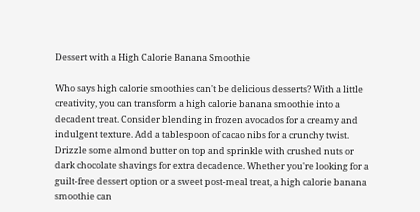Dessert with a High Calorie Banana Smoothie

Who says high calorie smoothies can't be delicious desserts? With a little creativity, you can transform a high calorie banana smoothie into a decadent treat. Consider blending in frozen avocados for a creamy and indulgent texture. Add a tablespoon of cacao nibs for a crunchy twist. Drizzle some almond butter on top and sprinkle with crushed nuts or dark chocolate shavings for extra decadence. Whether you're looking for a guilt-free dessert option or a sweet post-meal treat, a high calorie banana smoothie can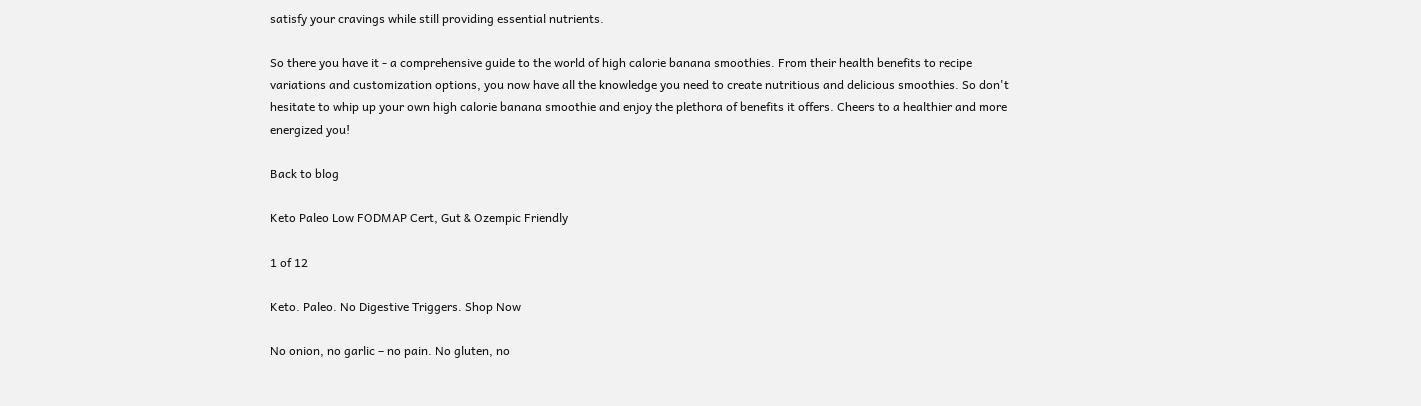satisfy your cravings while still providing essential nutrients.

So there you have it - a comprehensive guide to the world of high calorie banana smoothies. From their health benefits to recipe variations and customization options, you now have all the knowledge you need to create nutritious and delicious smoothies. So don't hesitate to whip up your own high calorie banana smoothie and enjoy the plethora of benefits it offers. Cheers to a healthier and more energized you!

Back to blog

Keto Paleo Low FODMAP Cert, Gut & Ozempic Friendly

1 of 12

Keto. Paleo. No Digestive Triggers. Shop Now

No onion, no garlic – no pain. No gluten, no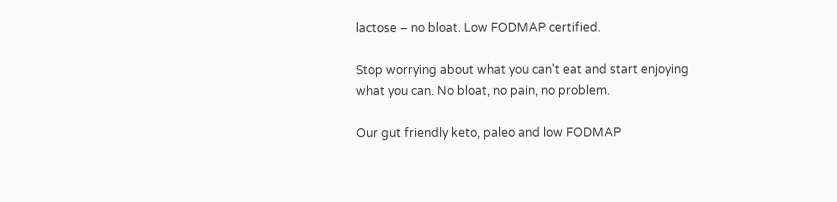lactose – no bloat. Low FODMAP certified.

Stop worrying about what you can't eat and start enjoying what you can. No bloat, no pain, no problem.

Our gut friendly keto, paleo and low FODMAP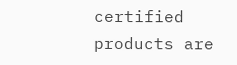certified products are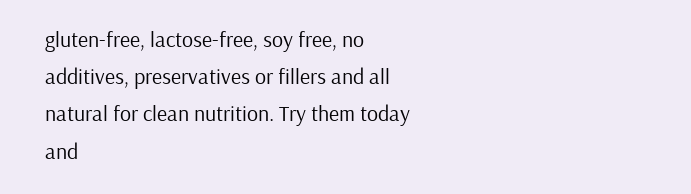gluten-free, lactose-free, soy free, no additives, preservatives or fillers and all natural for clean nutrition. Try them today and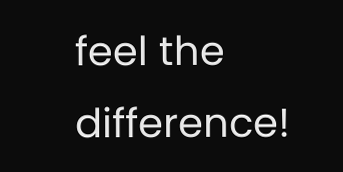feel the difference!